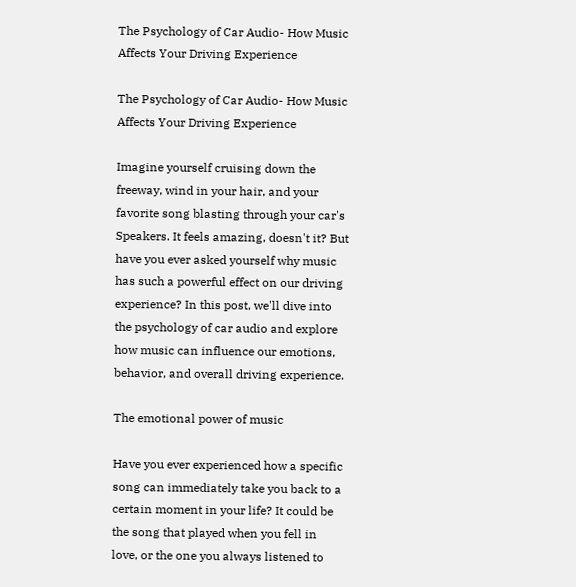The Psychology of Car Audio- How Music Affects Your Driving Experience

The Psychology of Car Audio- How Music Affects Your Driving Experience

Imagine yourself cruising down the freeway, wind in your hair, and your favorite song blasting through your car's Speakers. It feels amazing, doesn't it? But have you ever asked yourself why music has such a powerful effect on our driving experience? In this post, we'll dive into the psychology of car audio and explore how music can influence our emotions, behavior, and overall driving experience.

The emotional power of music

Have you ever experienced how a specific song can immediately take you back to a certain moment in your life? It could be the song that played when you fell in love, or the one you always listened to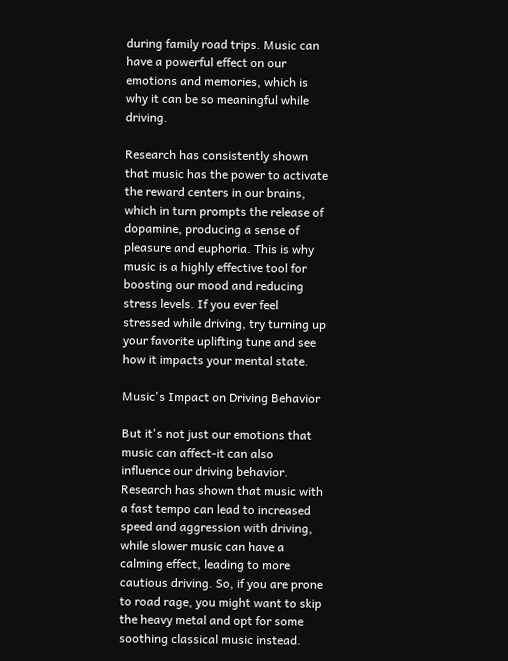during family road trips. Music can have a powerful effect on our emotions and memories, which is why it can be so meaningful while driving.

Research has consistently shown that music has the power to activate the reward centers in our brains, which in turn prompts the release of dopamine, producing a sense of pleasure and euphoria. This is why music is a highly effective tool for boosting our mood and reducing stress levels. If you ever feel stressed while driving, try turning up your favorite uplifting tune and see how it impacts your mental state.

Music's Impact on Driving Behavior

But it's not just our emotions that music can affect-it can also influence our driving behavior. Research has shown that music with a fast tempo can lead to increased speed and aggression with driving, while slower music can have a calming effect, leading to more cautious driving. So, if you are prone to road rage, you might want to skip the heavy metal and opt for some soothing classical music instead.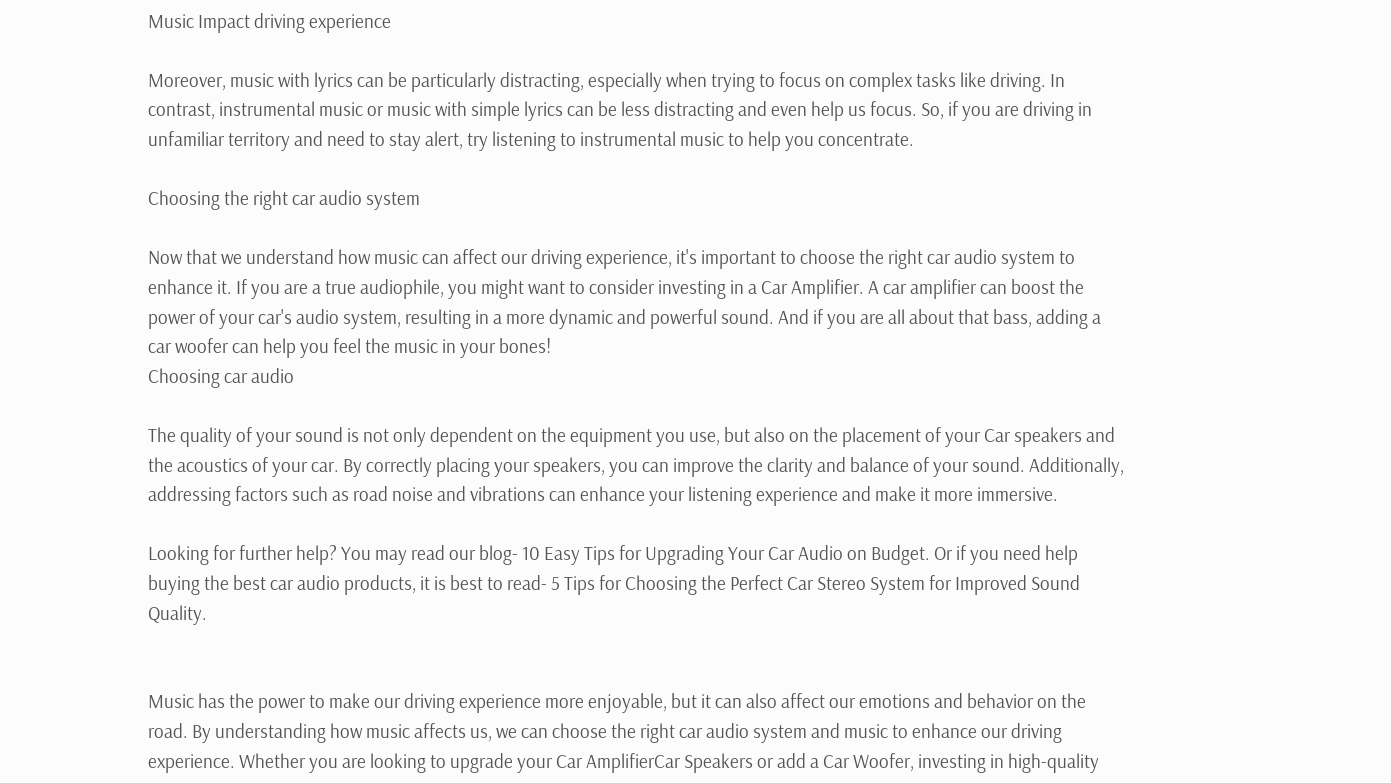Music Impact driving experience

Moreover, music with lyrics can be particularly distracting, especially when trying to focus on complex tasks like driving. In contrast, instrumental music or music with simple lyrics can be less distracting and even help us focus. So, if you are driving in unfamiliar territory and need to stay alert, try listening to instrumental music to help you concentrate.

Choosing the right car audio system

Now that we understand how music can affect our driving experience, it's important to choose the right car audio system to enhance it. If you are a true audiophile, you might want to consider investing in a Car Amplifier. A car amplifier can boost the power of your car's audio system, resulting in a more dynamic and powerful sound. And if you are all about that bass, adding a car woofer can help you feel the music in your bones!
Choosing car audio

The quality of your sound is not only dependent on the equipment you use, but also on the placement of your Car speakers and the acoustics of your car. By correctly placing your speakers, you can improve the clarity and balance of your sound. Additionally, addressing factors such as road noise and vibrations can enhance your listening experience and make it more immersive.

Looking for further help? You may read our blog- 10 Easy Tips for Upgrading Your Car Audio on Budget. Or if you need help buying the best car audio products, it is best to read- 5 Tips for Choosing the Perfect Car Stereo System for Improved Sound Quality.


Music has the power to make our driving experience more enjoyable, but it can also affect our emotions and behavior on the road. By understanding how music affects us, we can choose the right car audio system and music to enhance our driving experience. Whether you are looking to upgrade your Car AmplifierCar Speakers or add a Car Woofer, investing in high-quality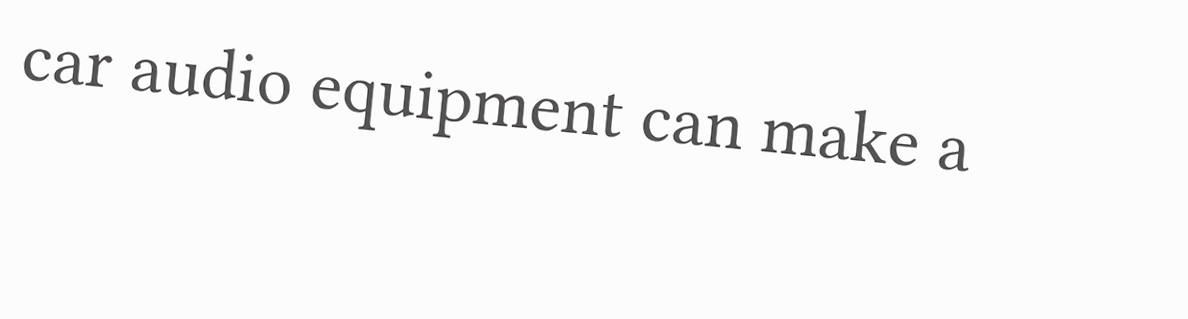car audio equipment can make a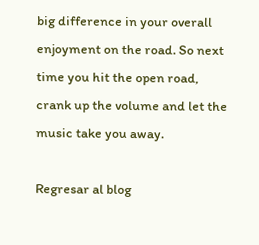big difference in your overall enjoyment on the road. So next time you hit the open road, crank up the volume and let the music take you away.

Regresar al blog